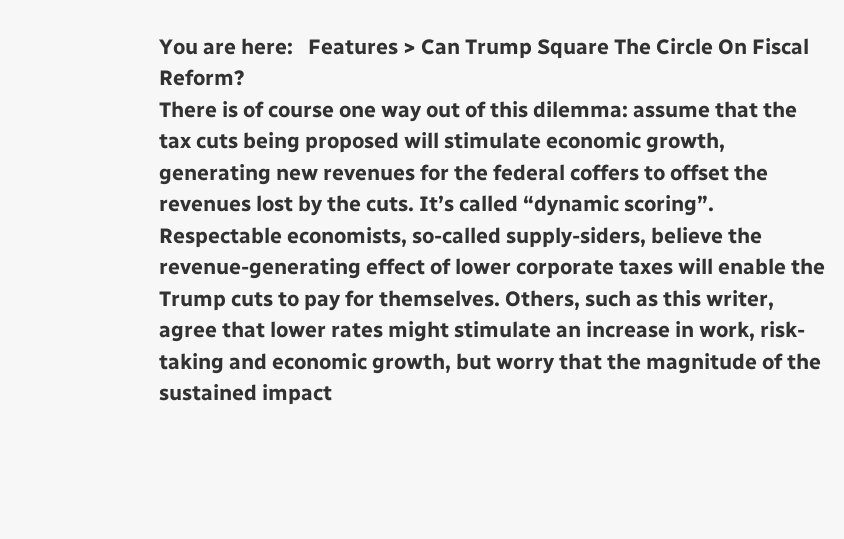You are here:   Features > Can Trump Square The Circle On Fiscal Reform?
There is of course one way out of this dilemma: assume that the tax cuts being proposed will stimulate economic growth, generating new revenues for the federal coffers to offset the revenues lost by the cuts. It’s called “dynamic scoring”. Respectable economists, so-called supply-siders, believe the revenue-generating effect of lower corporate taxes will enable the Trump cuts to pay for themselves. Others, such as this writer, agree that lower rates might stimulate an increase in work, risk-taking and economic growth, but worry that the magnitude of the sustained impact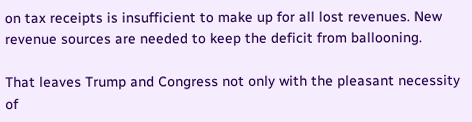on tax receipts is insufficient to make up for all lost revenues. New revenue sources are needed to keep the deficit from ballooning.

That leaves Trump and Congress not only with the pleasant necessity of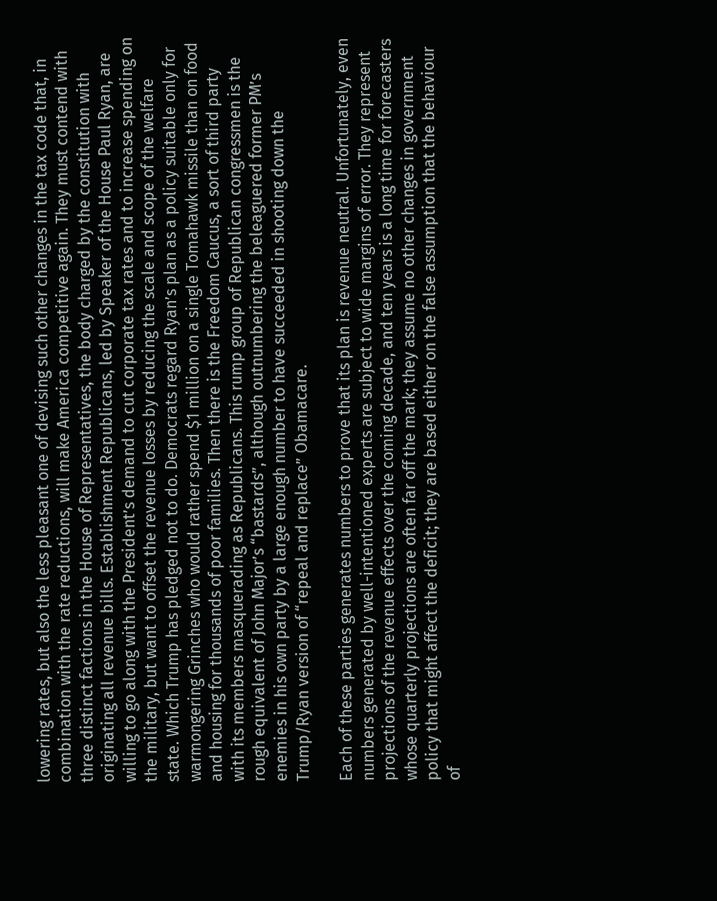lowering rates, but also the less pleasant one of devising such other changes in the tax code that, in combination with the rate reductions, will make America competitive again. They must contend with three distinct factions in the House of Representatives, the body charged by the constitution with originating all revenue bills. Establishment Republicans, led by Speaker of the House Paul Ryan, are willing to go along with the President’s demand to cut corporate tax rates and to increase spending on the military, but want to offset the revenue losses by reducing the scale and scope of the welfare state. Which Trump has pledged not to do. Democrats regard Ryan’s plan as a policy suitable only for warmongering Grinches who would rather spend $1 million on a single Tomahawk missile than on food and housing for thousands of poor families. Then there is the Freedom Caucus, a sort of third party with its members masquerading as Republicans. This rump group of Republican congressmen is the rough equivalent of John Major’s “bastards”, although outnumbering the beleaguered former PM’s enemies in his own party by a large enough number to have succeeded in shooting down the Trump/Ryan version of “repeal and replace” Obamacare.

Each of these parties generates numbers to prove that its plan is revenue neutral. Unfortunately, even numbers generated by well-intentioned experts are subject to wide margins of error. They represent projections of the revenue effects over the coming decade, and ten years is a long time for forecasters whose quarterly projections are often far off the mark; they assume no other changes in government policy that might affect the deficit; they are based either on the false assumption that the behaviour of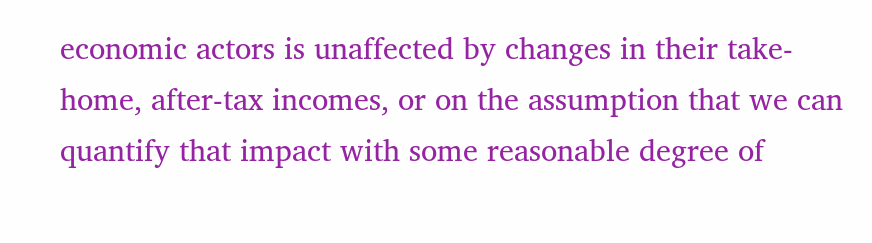economic actors is unaffected by changes in their take-home, after-tax incomes, or on the assumption that we can quantify that impact with some reasonable degree of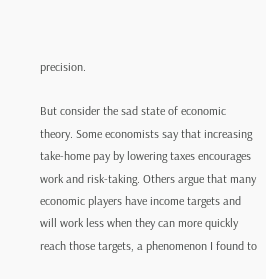precision.

But consider the sad state of economic theory. Some economists say that increasing take-home pay by lowering taxes encourages work and risk-taking. Others argue that many economic players have income targets and will work less when they can more quickly reach those targets, a phenomenon I found to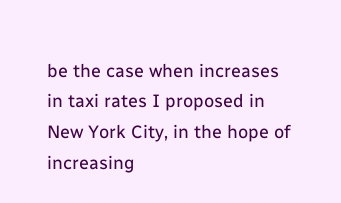be the case when increases in taxi rates I proposed in New York City, in the hope of increasing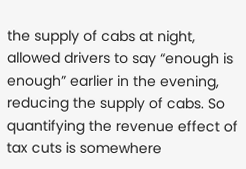the supply of cabs at night, allowed drivers to say “enough is enough” earlier in the evening, reducing the supply of cabs. So quantifying the revenue effect of tax cuts is somewhere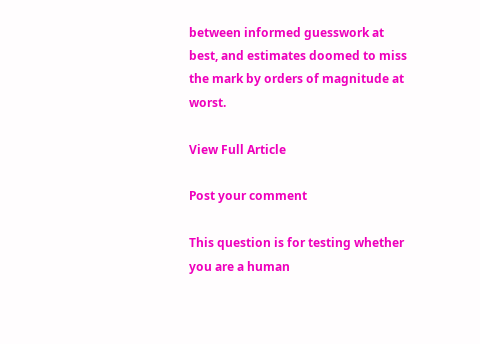between informed guesswork at best, and estimates doomed to miss the mark by orders of magnitude at worst.

View Full Article

Post your comment

This question is for testing whether you are a human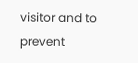visitor and to prevent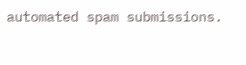automated spam submissions.